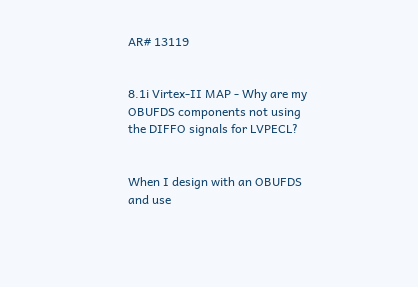AR# 13119


8.1i Virtex-II MAP - Why are my OBUFDS components not using the DIFFO signals for LVPECL?


When I design with an OBUFDS and use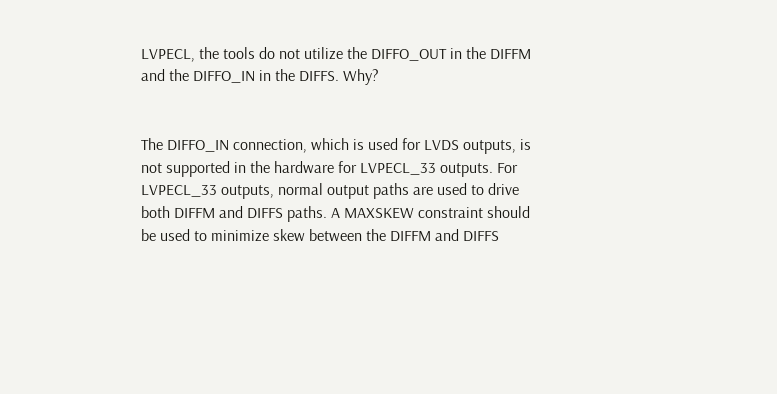LVPECL, the tools do not utilize the DIFFO_OUT in the DIFFM and the DIFFO_IN in the DIFFS. Why?


The DIFFO_IN connection, which is used for LVDS outputs, is not supported in the hardware for LVPECL_33 outputs. For LVPECL_33 outputs, normal output paths are used to drive both DIFFM and DIFFS paths. A MAXSKEW constraint should be used to minimize skew between the DIFFM and DIFFS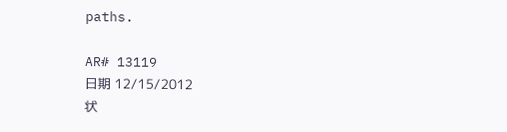paths.

AR# 13119
日期 12/15/2012
状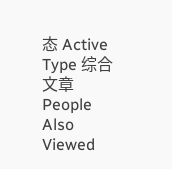态 Active
Type 综合文章
People Also Viewed